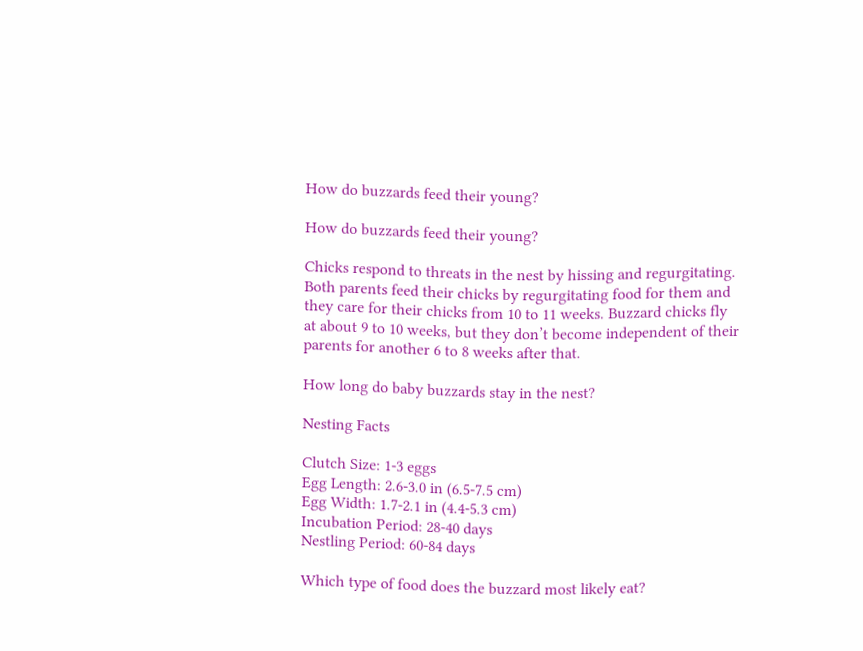How do buzzards feed their young?

How do buzzards feed their young?

Chicks respond to threats in the nest by hissing and regurgitating. Both parents feed their chicks by regurgitating food for them and they care for their chicks from 10 to 11 weeks. Buzzard chicks fly at about 9 to 10 weeks, but they don’t become independent of their parents for another 6 to 8 weeks after that.

How long do baby buzzards stay in the nest?

Nesting Facts

Clutch Size: 1-3 eggs
Egg Length: 2.6-3.0 in (6.5-7.5 cm)
Egg Width: 1.7-2.1 in (4.4-5.3 cm)
Incubation Period: 28-40 days
Nestling Period: 60-84 days

Which type of food does the buzzard most likely eat?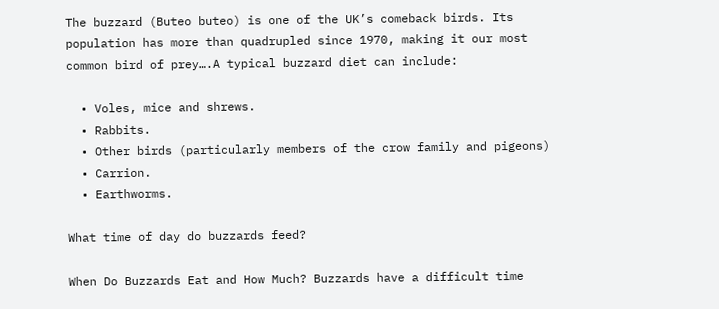The buzzard (Buteo buteo) is one of the UK’s comeback birds. Its population has more than quadrupled since 1970, making it our most common bird of prey….A typical buzzard diet can include:

  • Voles, mice and shrews.
  • Rabbits.
  • Other birds (particularly members of the crow family and pigeons)
  • Carrion.
  • Earthworms.

What time of day do buzzards feed?

When Do Buzzards Eat and How Much? Buzzards have a difficult time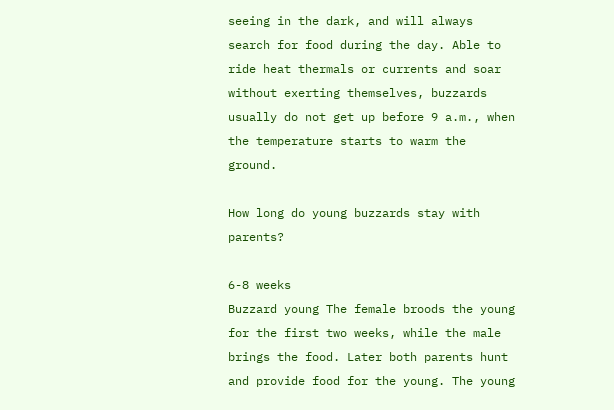seeing in the dark, and will always search for food during the day. Able to ride heat thermals or currents and soar without exerting themselves, buzzards usually do not get up before 9 a.m., when the temperature starts to warm the ground.

How long do young buzzards stay with parents?

6-8 weeks
Buzzard young The female broods the young for the first two weeks, while the male brings the food. Later both parents hunt and provide food for the young. The young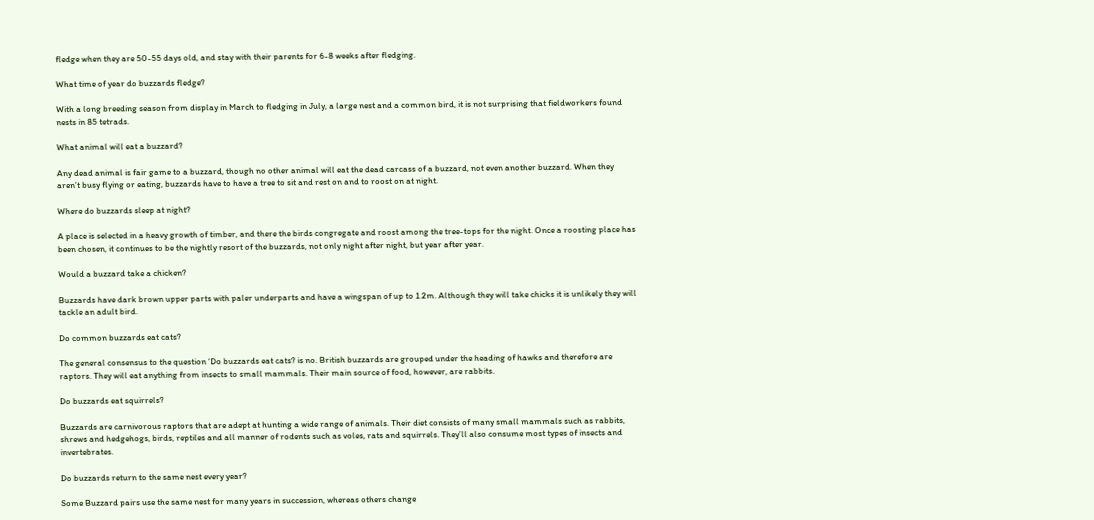fledge when they are 50-55 days old, and stay with their parents for 6-8 weeks after fledging.

What time of year do buzzards fledge?

With a long breeding season from display in March to fledging in July, a large nest and a common bird, it is not surprising that fieldworkers found nests in 85 tetrads.

What animal will eat a buzzard?

Any dead animal is fair game to a buzzard, though no other animal will eat the dead carcass of a buzzard, not even another buzzard. When they aren’t busy flying or eating, buzzards have to have a tree to sit and rest on and to roost on at night.

Where do buzzards sleep at night?

A place is selected in a heavy growth of timber, and there the birds congregate and roost among the tree-tops for the night. Once a roosting place has been chosen, it continues to be the nightly resort of the buzzards, not only night after night, but year after year.

Would a buzzard take a chicken?

Buzzards have dark brown upper parts with paler underparts and have a wingspan of up to 1.2m. Although they will take chicks it is unlikely they will tackle an adult bird.

Do common buzzards eat cats?

The general consensus to the question ‘Do buzzards eat cats? is no. British buzzards are grouped under the heading of hawks and therefore are raptors. They will eat anything from insects to small mammals. Their main source of food, however, are rabbits.

Do buzzards eat squirrels?

Buzzards are carnivorous raptors that are adept at hunting a wide range of animals. Their diet consists of many small mammals such as rabbits, shrews and hedgehogs, birds, reptiles and all manner of rodents such as voles, rats and squirrels. They’ll also consume most types of insects and invertebrates.

Do buzzards return to the same nest every year?

Some Buzzard pairs use the same nest for many years in succession, whereas others change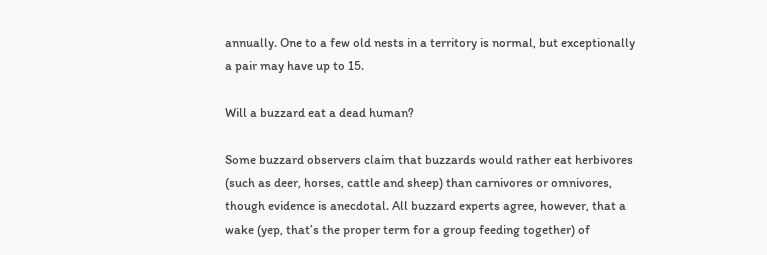annually. One to a few old nests in a territory is normal, but exceptionally a pair may have up to 15.

Will a buzzard eat a dead human?

Some buzzard observers claim that buzzards would rather eat herbivores (such as deer, horses, cattle and sheep) than carnivores or omnivores, though evidence is anecdotal. All buzzard experts agree, however, that a wake (yep, that’s the proper term for a group feeding together) of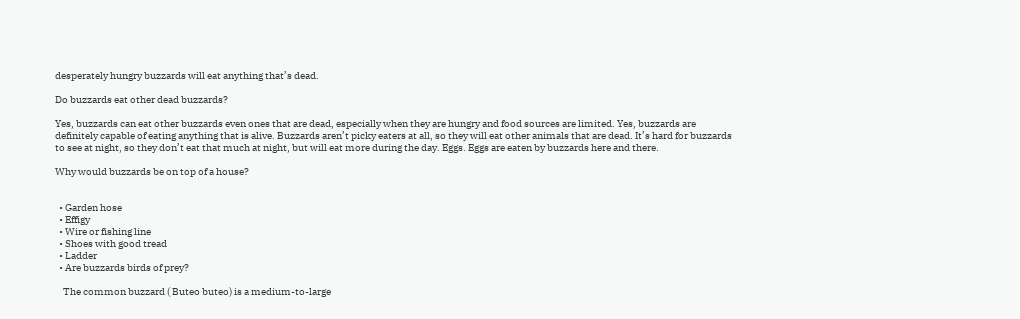desperately hungry buzzards will eat anything that’s dead.

Do buzzards eat other dead buzzards?

Yes, buzzards can eat other buzzards even ones that are dead, especially when they are hungry and food sources are limited. Yes, buzzards are definitely capable of eating anything that is alive. Buzzards aren’t picky eaters at all, so they will eat other animals that are dead. It’s hard for buzzards to see at night, so they don’t eat that much at night, but will eat more during the day. Eggs. Eggs are eaten by buzzards here and there.

Why would buzzards be on top of a house?


  • Garden hose
  • Effigy
  • Wire or fishing line
  • Shoes with good tread
  • Ladder
  • Are buzzards birds of prey?

    The common buzzard ( Buteo buteo) is a medium-to-large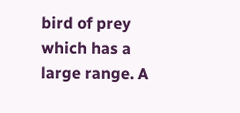bird of prey which has a large range. A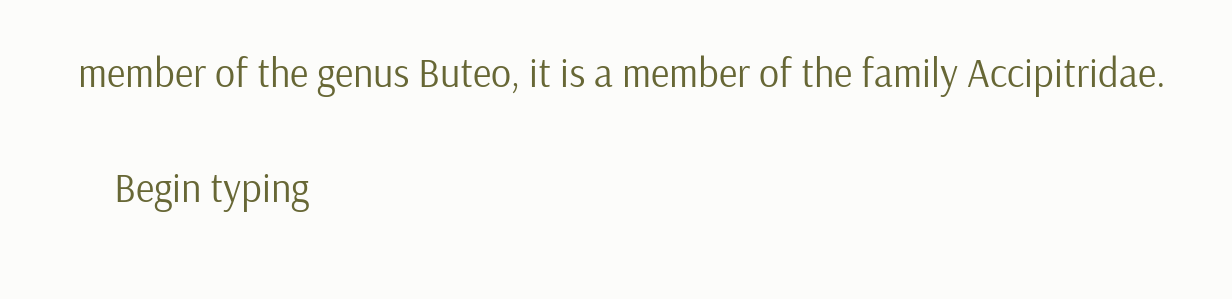member of the genus Buteo, it is a member of the family Accipitridae.

    Begin typing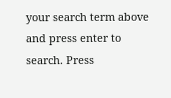your search term above and press enter to search. Press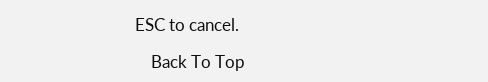ESC to cancel.

    Back To Top